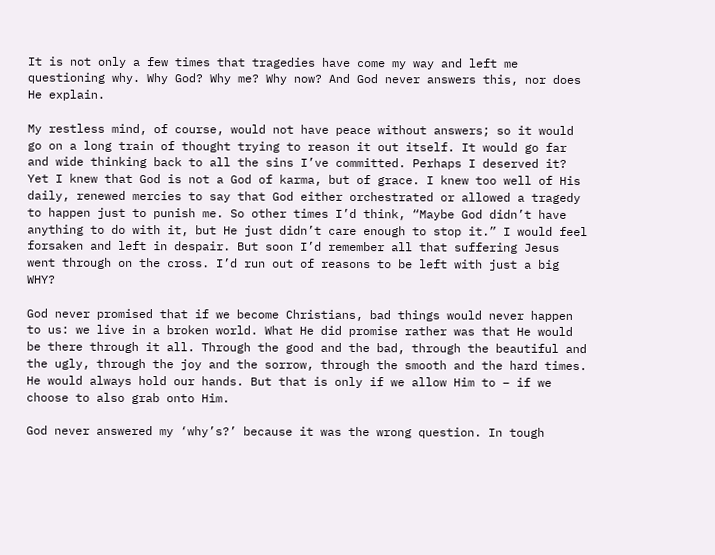It is not only a few times that tragedies have come my way and left me questioning why. Why God? Why me? Why now? And God never answers this, nor does He explain.

My restless mind, of course, would not have peace without answers; so it would go on a long train of thought trying to reason it out itself. It would go far and wide thinking back to all the sins I’ve committed. Perhaps I deserved it? Yet I knew that God is not a God of karma, but of grace. I knew too well of His daily, renewed mercies to say that God either orchestrated or allowed a tragedy to happen just to punish me. So other times I’d think, “Maybe God didn’t have anything to do with it, but He just didn’t care enough to stop it.” I would feel forsaken and left in despair. But soon I’d remember all that suffering Jesus went through on the cross. I’d run out of reasons to be left with just a big WHY?

God never promised that if we become Christians, bad things would never happen to us: we live in a broken world. What He did promise rather was that He would be there through it all. Through the good and the bad, through the beautiful and the ugly, through the joy and the sorrow, through the smooth and the hard times. He would always hold our hands. But that is only if we allow Him to – if we choose to also grab onto Him.

God never answered my ‘why’s?’ because it was the wrong question. In tough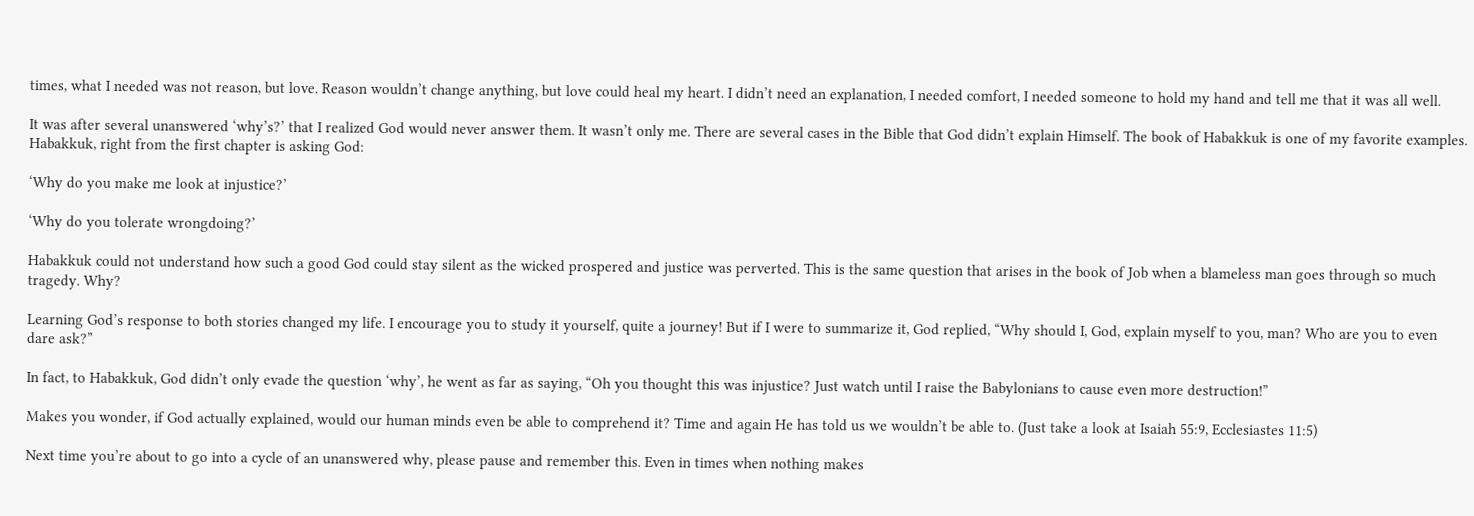times, what I needed was not reason, but love. Reason wouldn’t change anything, but love could heal my heart. I didn’t need an explanation, I needed comfort, I needed someone to hold my hand and tell me that it was all well.

It was after several unanswered ‘why’s?’ that I realized God would never answer them. It wasn’t only me. There are several cases in the Bible that God didn’t explain Himself. The book of Habakkuk is one of my favorite examples. Habakkuk, right from the first chapter is asking God:

‘Why do you make me look at injustice?’

‘Why do you tolerate wrongdoing?’

Habakkuk could not understand how such a good God could stay silent as the wicked prospered and justice was perverted. This is the same question that arises in the book of Job when a blameless man goes through so much tragedy. Why?

Learning God’s response to both stories changed my life. I encourage you to study it yourself, quite a journey! But if I were to summarize it, God replied, “Why should I, God, explain myself to you, man? Who are you to even dare ask?”

In fact, to Habakkuk, God didn’t only evade the question ‘why’, he went as far as saying, “Oh you thought this was injustice? Just watch until I raise the Babylonians to cause even more destruction!”

Makes you wonder, if God actually explained, would our human minds even be able to comprehend it? Time and again He has told us we wouldn’t be able to. (Just take a look at Isaiah 55:9, Ecclesiastes 11:5)

Next time you’re about to go into a cycle of an unanswered why, please pause and remember this. Even in times when nothing makes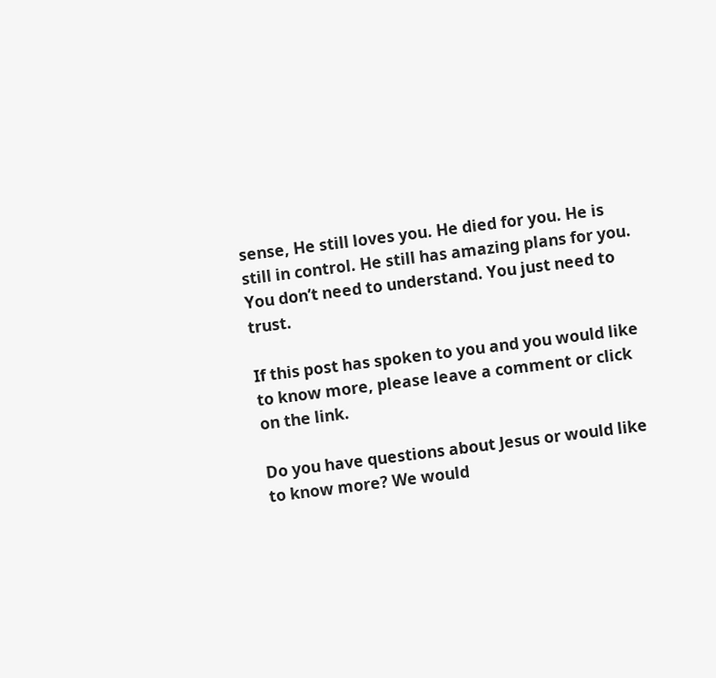sense, He still loves you. He died for you. He is still in control. He still has amazing plans for you. You don’t need to understand. You just need to trust.

If this post has spoken to you and you would like to know more, please leave a comment or click on the link.

Do you have questions about Jesus or would like to know more? We would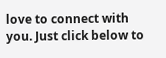love to connect with you. Just click below to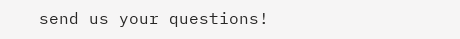send us your questions!